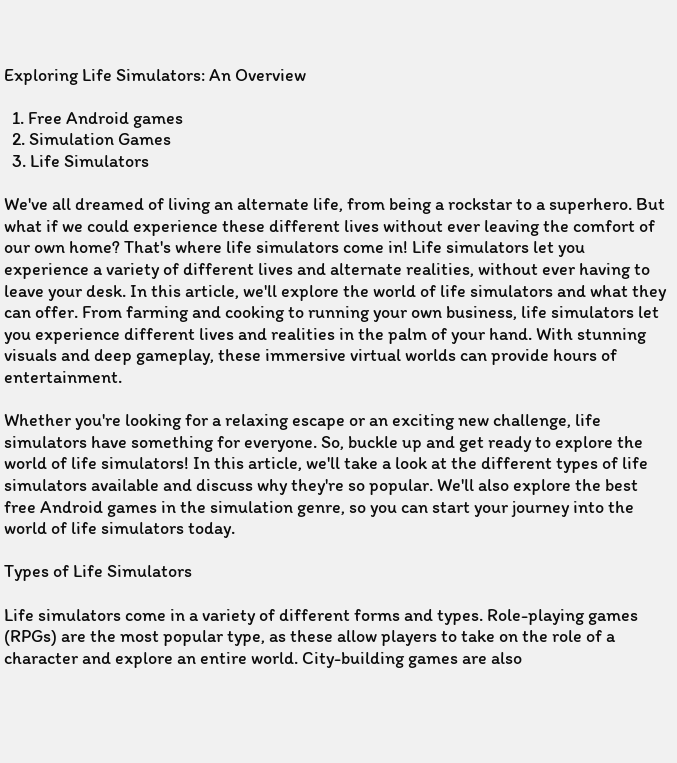Exploring Life Simulators: An Overview

  1. Free Android games
  2. Simulation Games
  3. Life Simulators

We've all dreamed of living an alternate life, from being a rockstar to a superhero. But what if we could experience these different lives without ever leaving the comfort of our own home? That's where life simulators come in! Life simulators let you experience a variety of different lives and alternate realities, without ever having to leave your desk. In this article, we'll explore the world of life simulators and what they can offer. From farming and cooking to running your own business, life simulators let you experience different lives and realities in the palm of your hand. With stunning visuals and deep gameplay, these immersive virtual worlds can provide hours of entertainment.

Whether you're looking for a relaxing escape or an exciting new challenge, life simulators have something for everyone. So, buckle up and get ready to explore the world of life simulators! In this article, we'll take a look at the different types of life simulators available and discuss why they're so popular. We'll also explore the best free Android games in the simulation genre, so you can start your journey into the world of life simulators today.

Types of Life Simulators

Life simulators come in a variety of different forms and types. Role-playing games (RPGs) are the most popular type, as these allow players to take on the role of a character and explore an entire world. City-building games are also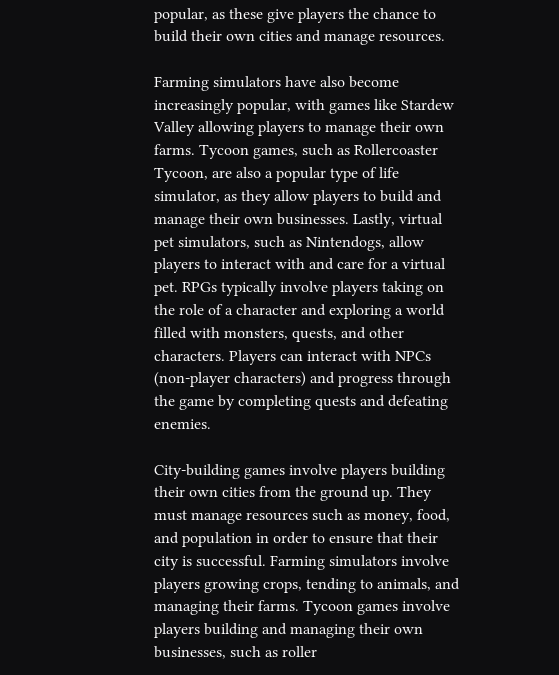popular, as these give players the chance to build their own cities and manage resources.

Farming simulators have also become increasingly popular, with games like Stardew Valley allowing players to manage their own farms. Tycoon games, such as Rollercoaster Tycoon, are also a popular type of life simulator, as they allow players to build and manage their own businesses. Lastly, virtual pet simulators, such as Nintendogs, allow players to interact with and care for a virtual pet. RPGs typically involve players taking on the role of a character and exploring a world filled with monsters, quests, and other characters. Players can interact with NPCs (non-player characters) and progress through the game by completing quests and defeating enemies.

City-building games involve players building their own cities from the ground up. They must manage resources such as money, food, and population in order to ensure that their city is successful. Farming simulators involve players growing crops, tending to animals, and managing their farms. Tycoon games involve players building and managing their own businesses, such as roller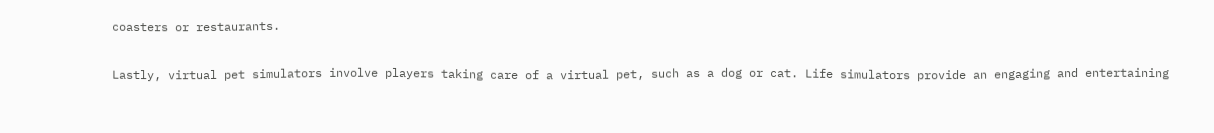coasters or restaurants.

Lastly, virtual pet simulators involve players taking care of a virtual pet, such as a dog or cat. Life simulators provide an engaging and entertaining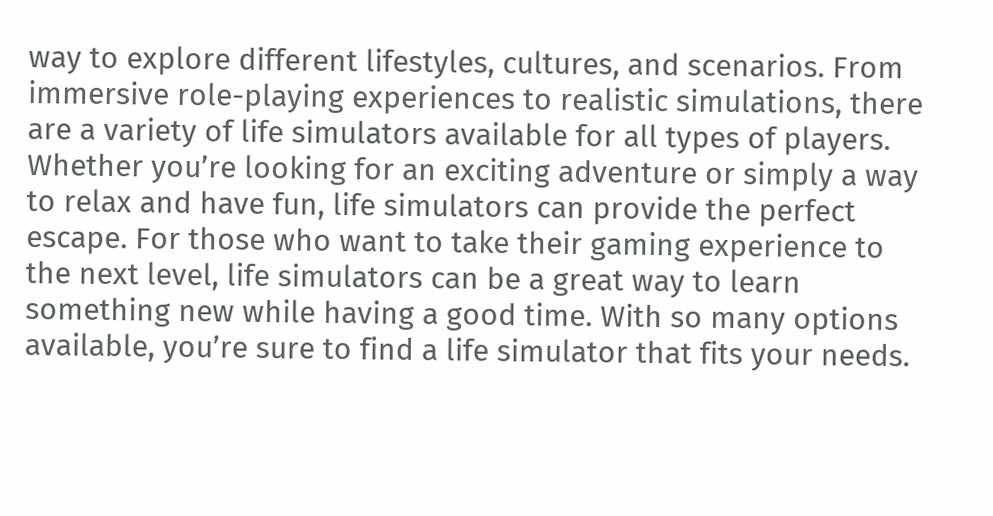way to explore different lifestyles, cultures, and scenarios. From immersive role-playing experiences to realistic simulations, there are a variety of life simulators available for all types of players. Whether you’re looking for an exciting adventure or simply a way to relax and have fun, life simulators can provide the perfect escape. For those who want to take their gaming experience to the next level, life simulators can be a great way to learn something new while having a good time. With so many options available, you’re sure to find a life simulator that fits your needs.